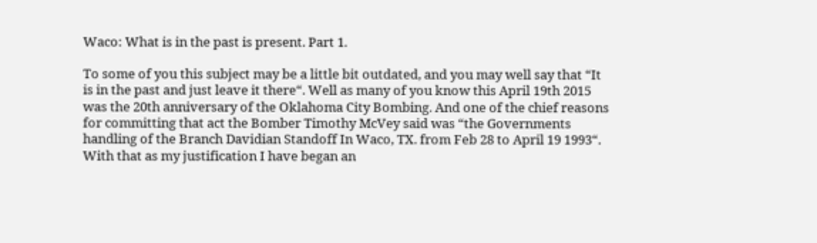Waco: What is in the past is present. Part 1.

To some of you this subject may be a little bit outdated, and you may well say that “It is in the past and just leave it there“. Well as many of you know this April 19th 2015 was the 20th anniversary of the Oklahoma City Bombing. And one of the chief reasons for committing that act the Bomber Timothy McVey said was “the Governments handling of the Branch Davidian Standoff In Waco, TX. from Feb 28 to April 19 1993“.
With that as my justification I have began an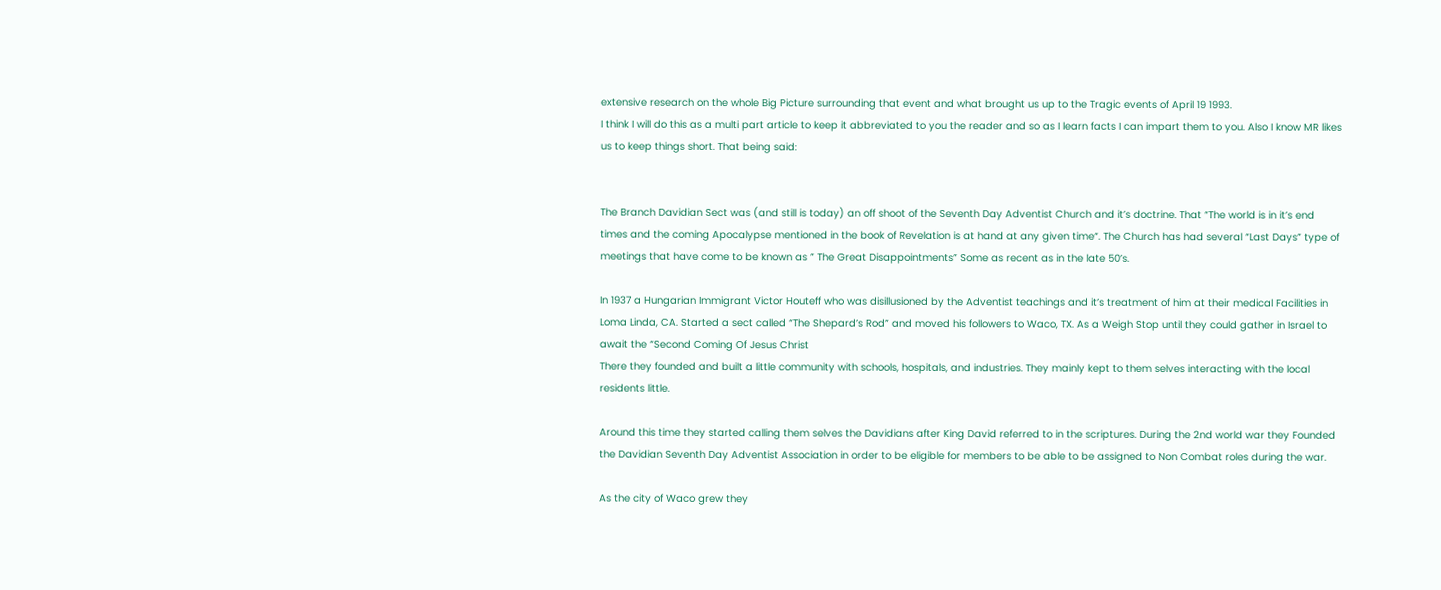extensive research on the whole Big Picture surrounding that event and what brought us up to the Tragic events of April 19 1993.
I think I will do this as a multi part article to keep it abbreviated to you the reader and so as I learn facts I can impart them to you. Also I know MR likes us to keep things short. That being said:


The Branch Davidian Sect was (and still is today) an off shoot of the Seventh Day Adventist Church and it’s doctrine. That “The world is in it’s end times and the coming Apocalypse mentioned in the book of Revelation is at hand at any given time“. The Church has had several “Last Days” type of meetings that have come to be known as ” The Great Disappointments” Some as recent as in the late 50’s.

In 1937 a Hungarian Immigrant Victor Houteff who was disillusioned by the Adventist teachings and it’s treatment of him at their medical Facilities in Loma Linda, CA. Started a sect called “The Shepard’s Rod” and moved his followers to Waco, TX. As a Weigh Stop until they could gather in Israel to await the “Second Coming Of Jesus Christ
There they founded and built a little community with schools, hospitals, and industries. They mainly kept to them selves interacting with the local residents little.

Around this time they started calling them selves the Davidians after King David referred to in the scriptures. During the 2nd world war they Founded the Davidian Seventh Day Adventist Association in order to be eligible for members to be able to be assigned to Non Combat roles during the war.

As the city of Waco grew they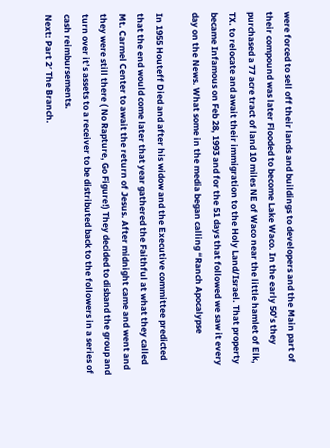were forced to sell off their lands and buildings to developers and the Main part of their compound was later Flooded to become Lake Waco. In the early 50’s they purchased a 77 acre tract of land 10 miles NE of Waco near the little hamlet of Elk, TX. to relocate and await their immigration to the Holy Land/Israel. That property became Infamous on Feb 28, 1993 and for the 51 days that followed we saw it every day on the News. What some in the media began calling “Ranch Apocalypse

In 1955 Houteff Died and after his widow and the Executive committee predicted that the end would come later that year gathered the Faithful at what they called Mt. Carmel Center to await the return of Jesus. After midnight came and went and they were still there ( No Rapture, Go Figure!) They decided to disband the group and turn over it’s assets to a receiver to be distributed back to the followers in a series of cash reimbursements.
Next: Part 2′ The Branch.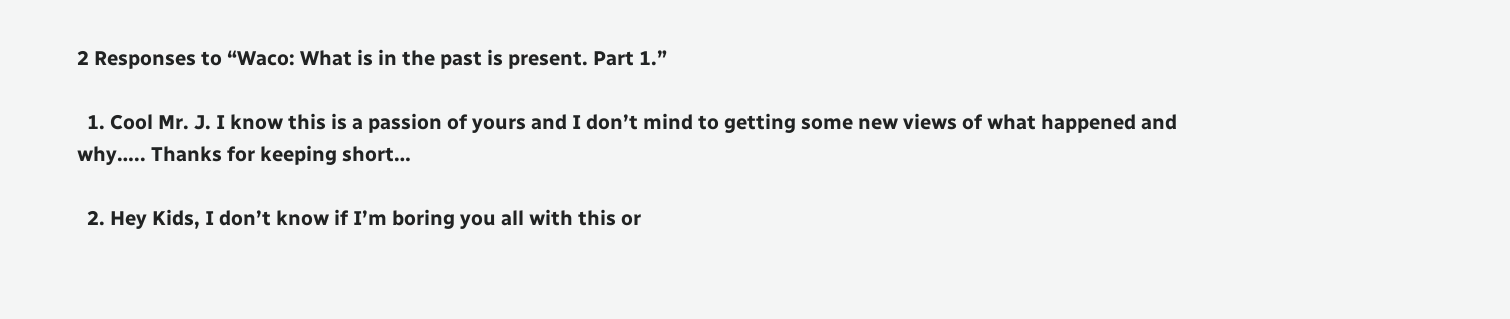2 Responses to “Waco: What is in the past is present. Part 1.”

  1. Cool Mr. J. I know this is a passion of yours and I don’t mind to getting some new views of what happened and why….. Thanks for keeping short…

  2. Hey Kids, I don’t know if I’m boring you all with this or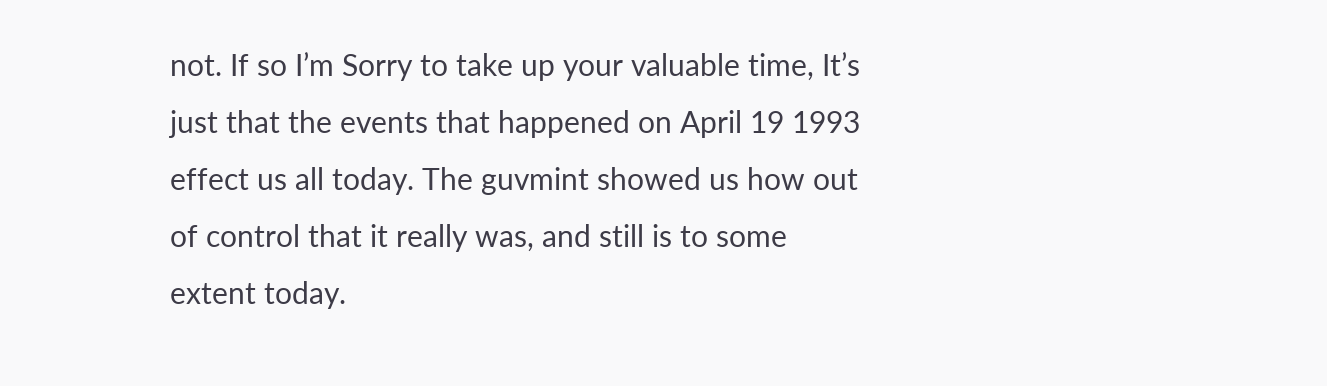not. If so I’m Sorry to take up your valuable time, It’s just that the events that happened on April 19 1993 effect us all today. The guvmint showed us how out of control that it really was, and still is to some extent today.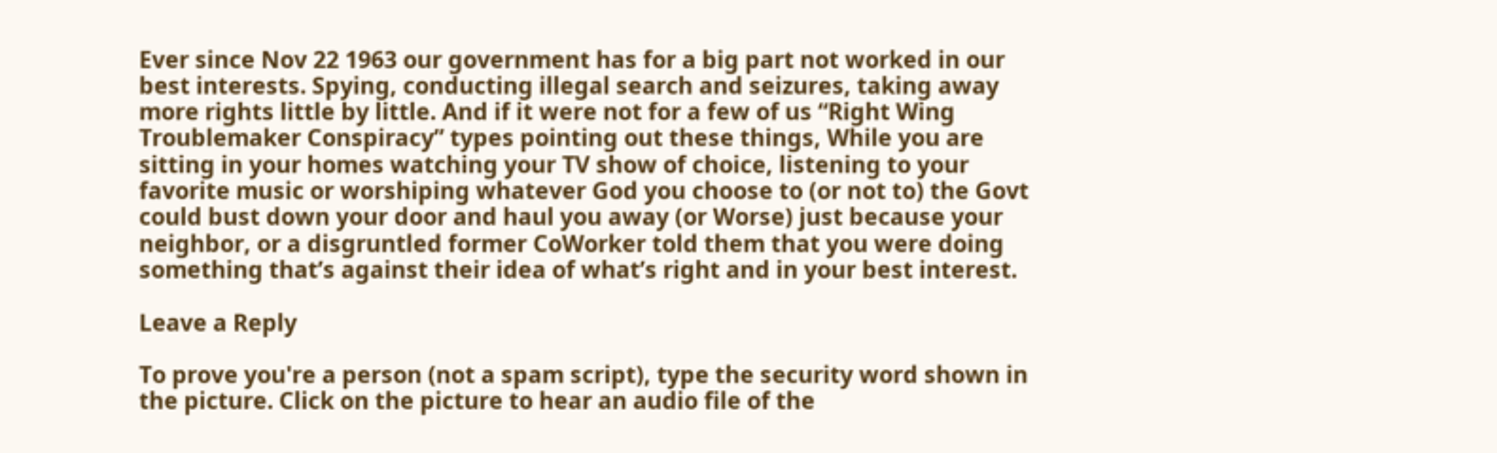Ever since Nov 22 1963 our government has for a big part not worked in our best interests. Spying, conducting illegal search and seizures, taking away more rights little by little. And if it were not for a few of us “Right Wing Troublemaker Conspiracy” types pointing out these things, While you are sitting in your homes watching your TV show of choice, listening to your favorite music or worshiping whatever God you choose to (or not to) the Govt could bust down your door and haul you away (or Worse) just because your neighbor, or a disgruntled former CoWorker told them that you were doing something that’s against their idea of what’s right and in your best interest.

Leave a Reply

To prove you're a person (not a spam script), type the security word shown in the picture. Click on the picture to hear an audio file of the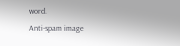word.
Anti-spam image